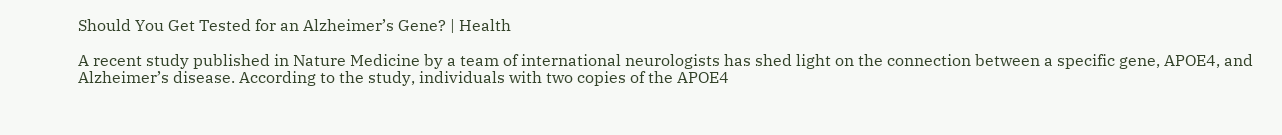Should You Get Tested for an Alzheimer’s Gene? | Health

A recent study published in Nature Medicine by a team of international neurologists has shed light on the connection between a specific gene, APOE4, and Alzheimer’s disease. According to the study, individuals with two copies of the APOE4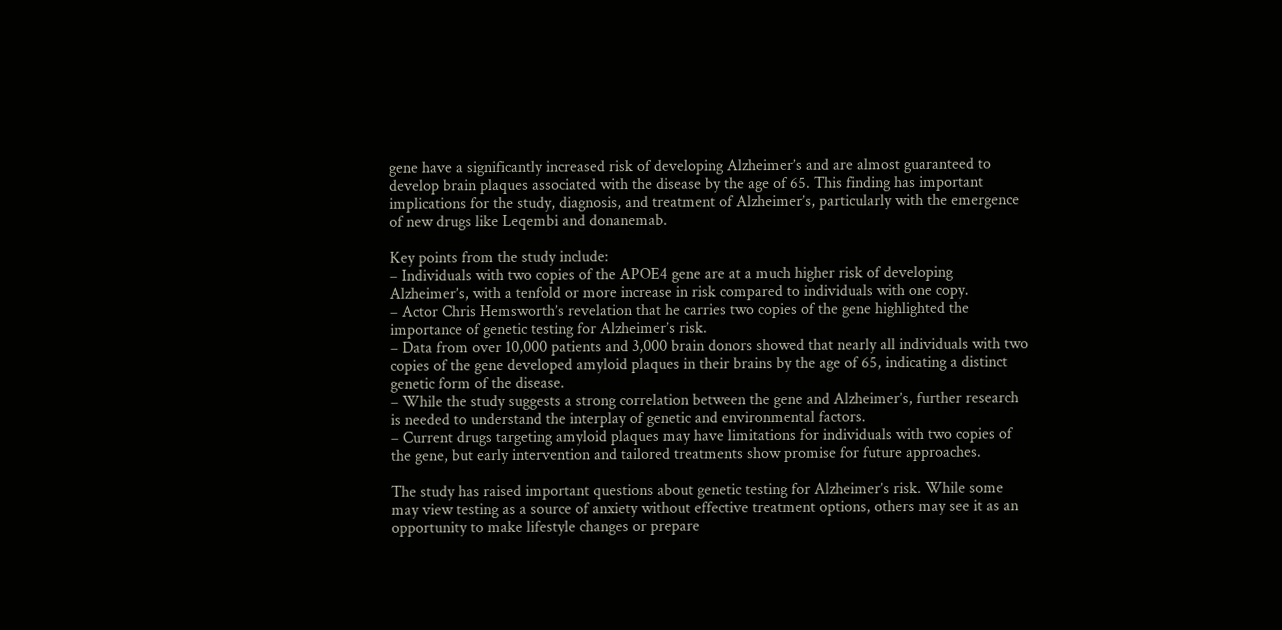gene have a significantly increased risk of developing Alzheimer’s and are almost guaranteed to develop brain plaques associated with the disease by the age of 65. This finding has important implications for the study, diagnosis, and treatment of Alzheimer’s, particularly with the emergence of new drugs like Leqembi and donanemab.

Key points from the study include:
– Individuals with two copies of the APOE4 gene are at a much higher risk of developing Alzheimer’s, with a tenfold or more increase in risk compared to individuals with one copy.
– Actor Chris Hemsworth’s revelation that he carries two copies of the gene highlighted the importance of genetic testing for Alzheimer’s risk.
– Data from over 10,000 patients and 3,000 brain donors showed that nearly all individuals with two copies of the gene developed amyloid plaques in their brains by the age of 65, indicating a distinct genetic form of the disease.
– While the study suggests a strong correlation between the gene and Alzheimer’s, further research is needed to understand the interplay of genetic and environmental factors.
– Current drugs targeting amyloid plaques may have limitations for individuals with two copies of the gene, but early intervention and tailored treatments show promise for future approaches.

The study has raised important questions about genetic testing for Alzheimer’s risk. While some may view testing as a source of anxiety without effective treatment options, others may see it as an opportunity to make lifestyle changes or prepare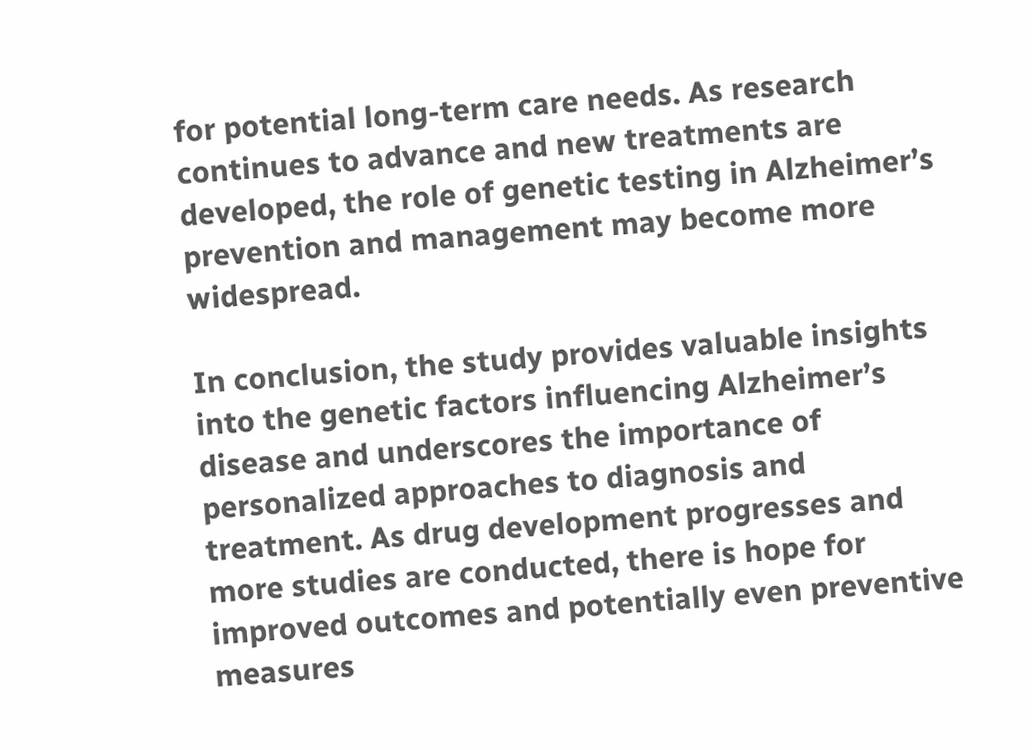for potential long-term care needs. As research continues to advance and new treatments are developed, the role of genetic testing in Alzheimer’s prevention and management may become more widespread.

In conclusion, the study provides valuable insights into the genetic factors influencing Alzheimer’s disease and underscores the importance of personalized approaches to diagnosis and treatment. As drug development progresses and more studies are conducted, there is hope for improved outcomes and potentially even preventive measures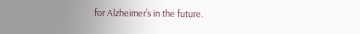for Alzheimer’s in the future.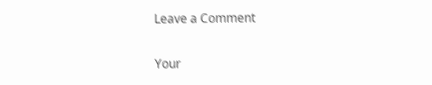Leave a Comment

Your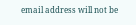email address will not be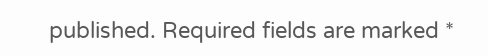published. Required fields are marked *